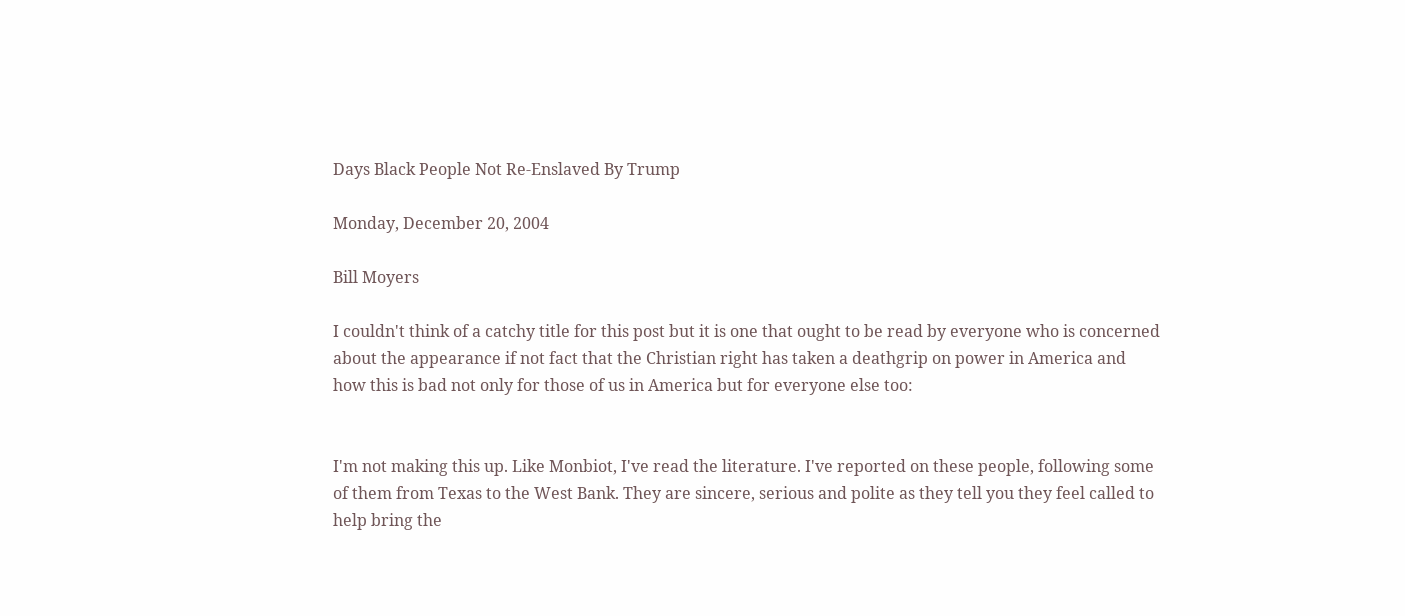Days Black People Not Re-Enslaved By Trump

Monday, December 20, 2004

Bill Moyers

I couldn't think of a catchy title for this post but it is one that ought to be read by everyone who is concerned about the appearance if not fact that the Christian right has taken a deathgrip on power in America and how this is bad not only for those of us in America but for everyone else too:


I'm not making this up. Like Monbiot, I've read the literature. I've reported on these people, following some of them from Texas to the West Bank. They are sincere, serious and polite as they tell you they feel called to help bring the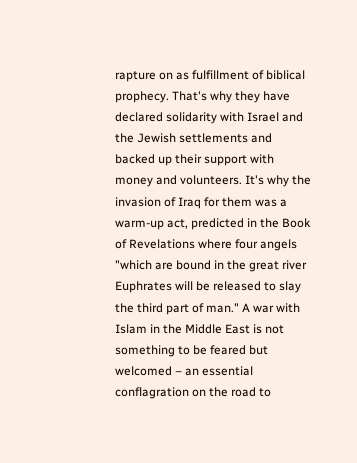rapture on as fulfillment of biblical prophecy. That's why they have declared solidarity with Israel and the Jewish settlements and backed up their support with money and volunteers. It's why the invasion of Iraq for them was a warm-up act, predicted in the Book of Revelations where four angels "which are bound in the great river Euphrates will be released to slay the third part of man." A war with Islam in the Middle East is not something to be feared but welcomed – an essential conflagration on the road to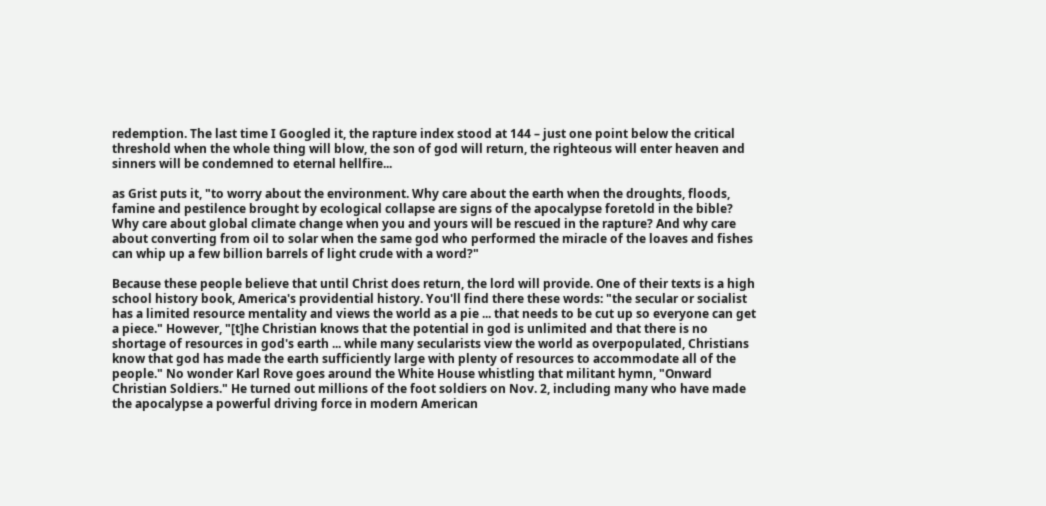redemption. The last time I Googled it, the rapture index stood at 144 – just one point below the critical threshold when the whole thing will blow, the son of god will return, the righteous will enter heaven and sinners will be condemned to eternal hellfire...

as Grist puts it, "to worry about the environment. Why care about the earth when the droughts, floods, famine and pestilence brought by ecological collapse are signs of the apocalypse foretold in the bible? Why care about global climate change when you and yours will be rescued in the rapture? And why care about converting from oil to solar when the same god who performed the miracle of the loaves and fishes can whip up a few billion barrels of light crude with a word?"

Because these people believe that until Christ does return, the lord will provide. One of their texts is a high school history book, America's providential history. You'll find there these words: "the secular or socialist has a limited resource mentality and views the world as a pie ... that needs to be cut up so everyone can get a piece." However, "[t]he Christian knows that the potential in god is unlimited and that there is no shortage of resources in god's earth ... while many secularists view the world as overpopulated, Christians know that god has made the earth sufficiently large with plenty of resources to accommodate all of the people." No wonder Karl Rove goes around the White House whistling that militant hymn, "Onward Christian Soldiers." He turned out millions of the foot soldiers on Nov. 2, including many who have made the apocalypse a powerful driving force in modern American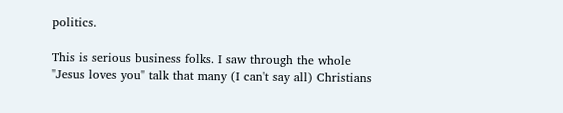politics.

This is serious business folks. I saw through the whole "Jesus loves you" talk that many (I can't say all) Christians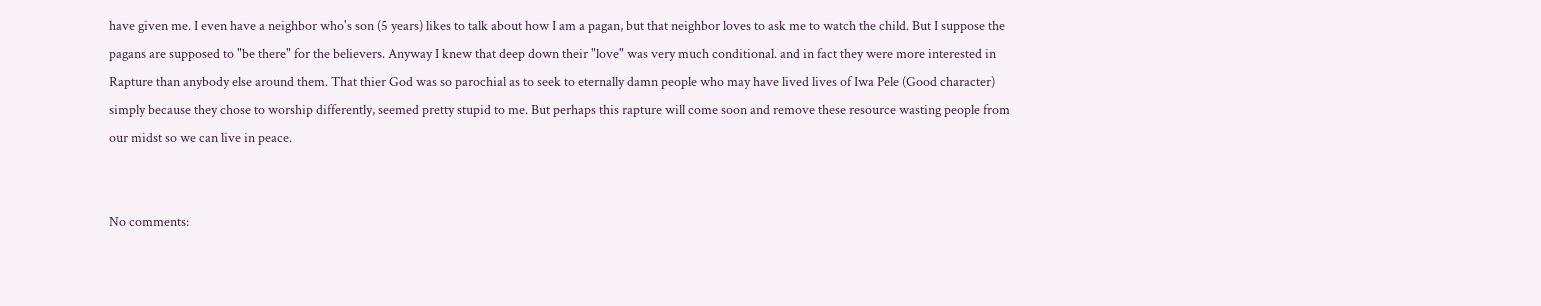have given me. I even have a neighbor who's son (5 years) likes to talk about how I am a pagan, but that neighbor loves to ask me to watch the child. But I suppose the pagans are supposed to "be there" for the believers. Anyway I knew that deep down their "love" was very much conditional. and in fact they were more interested in Rapture than anybody else around them. That thier God was so parochial as to seek to eternally damn people who may have lived lives of Iwa Pele (Good character) simply because they chose to worship differently, seemed pretty stupid to me. But perhaps this rapture will come soon and remove these resource wasting people from our midst so we can live in peace.


No comments: